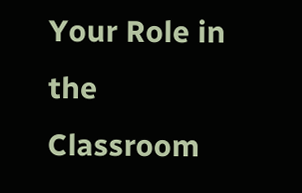Your Role in the Classroom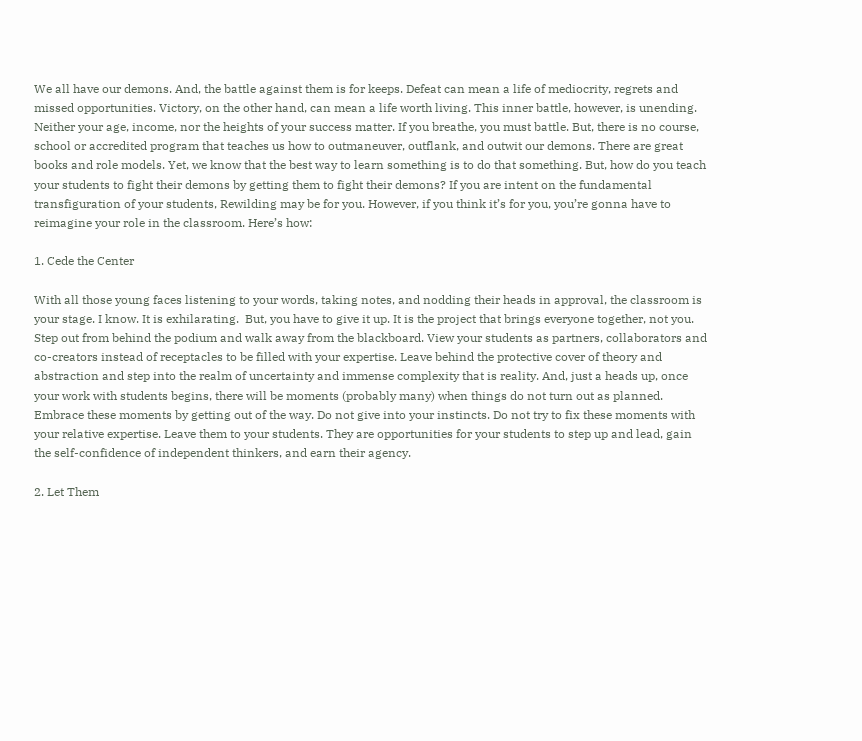We all have our demons. And, the battle against them is for keeps. Defeat can mean a life of mediocrity, regrets and missed opportunities. Victory, on the other hand, can mean a life worth living. This inner battle, however, is unending. Neither your age, income, nor the heights of your success matter. If you breathe, you must battle. But, there is no course, school or accredited program that teaches us how to outmaneuver, outflank, and outwit our demons. There are great books and role models. Yet, we know that the best way to learn something is to do that something. But, how do you teach your students to fight their demons by getting them to fight their demons? If you are intent on the fundamental transfiguration of your students, Rewilding may be for you. However, if you think it’s for you, you’re gonna have to reimagine your role in the classroom. Here’s how:

1. Cede the Center

With all those young faces listening to your words, taking notes, and nodding their heads in approval, the classroom is your stage. I know. It is exhilarating.  But, you have to give it up. It is the project that brings everyone together, not you. Step out from behind the podium and walk away from the blackboard. View your students as partners, collaborators and co-creators instead of receptacles to be filled with your expertise. Leave behind the protective cover of theory and abstraction and step into the realm of uncertainty and immense complexity that is reality. And, just a heads up, once your work with students begins, there will be moments (probably many) when things do not turn out as planned. Embrace these moments by getting out of the way. Do not give into your instincts. Do not try to fix these moments with your relative expertise. Leave them to your students. They are opportunities for your students to step up and lead, gain the self-confidence of independent thinkers, and earn their agency.

2. Let Them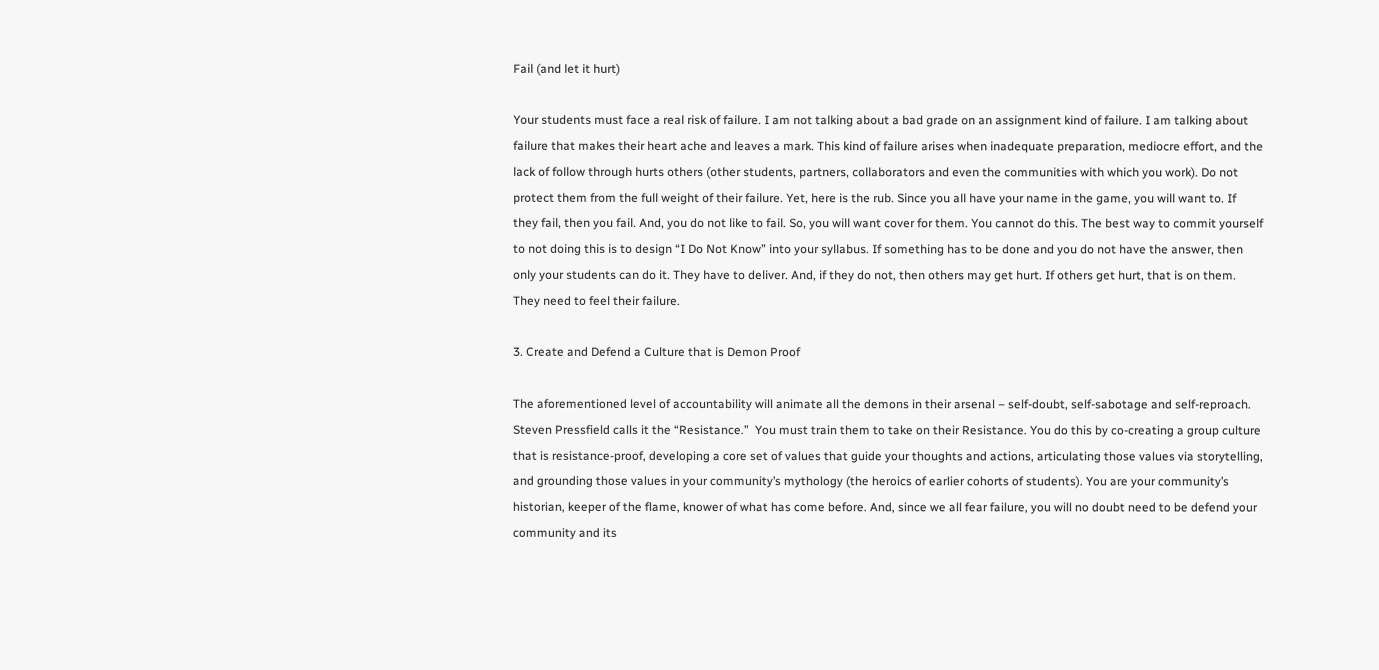Fail (and let it hurt)

Your students must face a real risk of failure. I am not talking about a bad grade on an assignment kind of failure. I am talking about failure that makes their heart ache and leaves a mark. This kind of failure arises when inadequate preparation, mediocre effort, and the lack of follow through hurts others (other students, partners, collaborators and even the communities with which you work). Do not protect them from the full weight of their failure. Yet, here is the rub. Since you all have your name in the game, you will want to. If they fail, then you fail. And, you do not like to fail. So, you will want cover for them. You cannot do this. The best way to commit yourself to not doing this is to design “I Do Not Know” into your syllabus. If something has to be done and you do not have the answer, then only your students can do it. They have to deliver. And, if they do not, then others may get hurt. If others get hurt, that is on them. They need to feel their failure.

3. Create and Defend a Culture that is Demon Proof

The aforementioned level of accountability will animate all the demons in their arsenal – self-doubt, self-sabotage and self-reproach. Steven Pressfield calls it the “Resistance.”  You must train them to take on their Resistance. You do this by co-creating a group culture that is resistance-proof, developing a core set of values that guide your thoughts and actions, articulating those values via storytelling, and grounding those values in your community’s mythology (the heroics of earlier cohorts of students). You are your community’s historian, keeper of the flame, knower of what has come before. And, since we all fear failure, you will no doubt need to be defend your community and its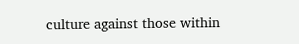culture against those within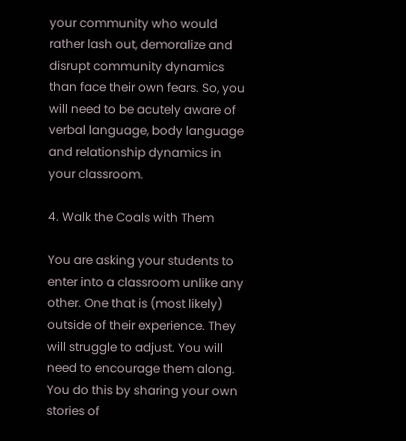your community who would rather lash out, demoralize and disrupt community dynamics than face their own fears. So, you will need to be acutely aware of verbal language, body language and relationship dynamics in your classroom.

4. Walk the Coals with Them

You are asking your students to enter into a classroom unlike any other. One that is (most likely) outside of their experience. They will struggle to adjust. You will need to encourage them along. You do this by sharing your own stories of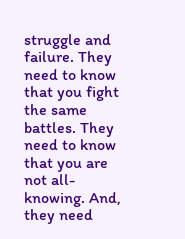struggle and failure. They need to know that you fight the same battles. They need to know that you are not all-knowing. And, they need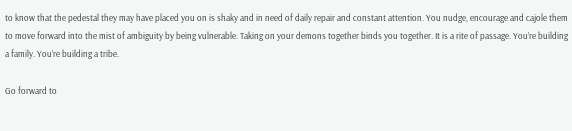to know that the pedestal they may have placed you on is shaky and in need of daily repair and constant attention. You nudge, encourage and cajole them to move forward into the mist of ambiguity by being vulnerable. Taking on your demons together binds you together. It is a rite of passage. You’re building a family. You’re building a tribe.

Go forward to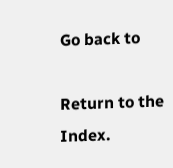Go back to

Return to the Index.